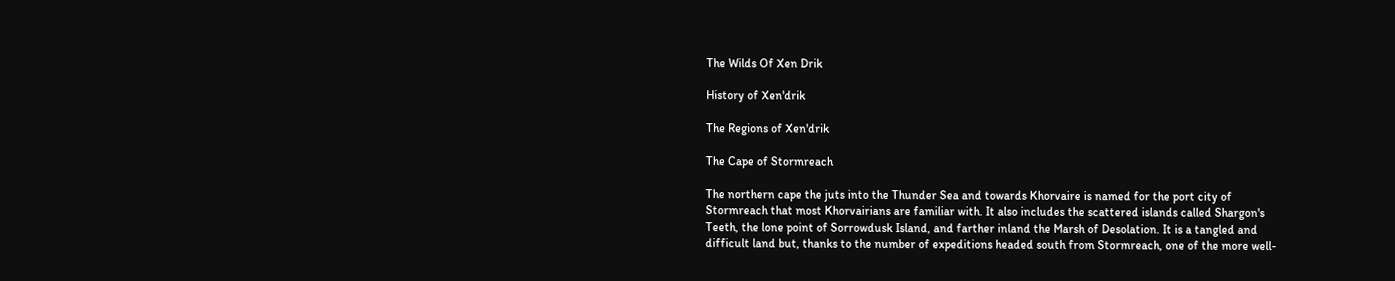The Wilds Of Xen Drik

History of Xen'drik

The Regions of Xen'drik

The Cape of Stormreach

The northern cape the juts into the Thunder Sea and towards Khorvaire is named for the port city of Stormreach that most Khorvairians are familiar with. It also includes the scattered islands called Shargon's Teeth, the lone point of Sorrowdusk Island, and farther inland the Marsh of Desolation. It is a tangled and difficult land but, thanks to the number of expeditions headed south from Stormreach, one of the more well-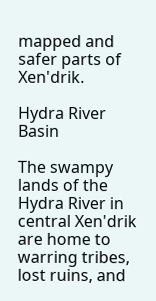mapped and safer parts of Xen'drik.

Hydra River Basin

The swampy lands of the Hydra River in central Xen'drik are home to warring tribes, lost ruins, and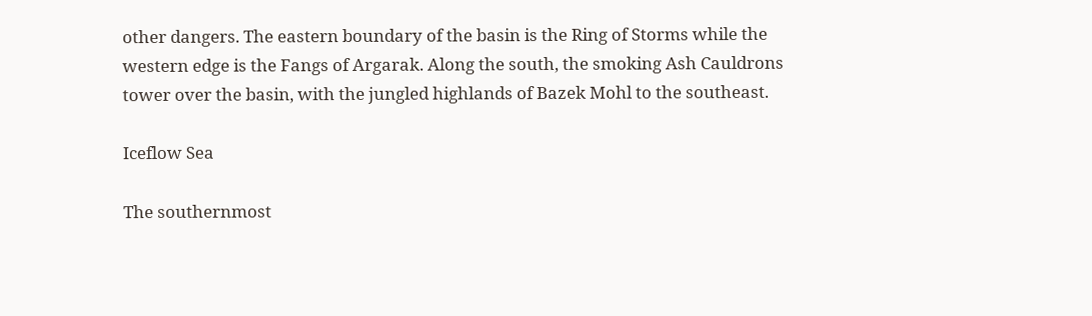other dangers. The eastern boundary of the basin is the Ring of Storms while the western edge is the Fangs of Argarak. Along the south, the smoking Ash Cauldrons tower over the basin, with the jungled highlands of Bazek Mohl to the southeast.

Iceflow Sea

The southernmost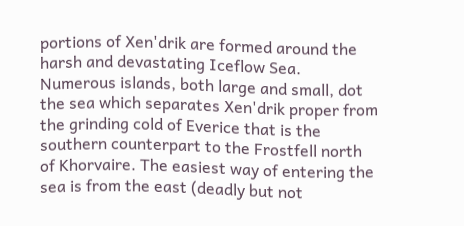portions of Xen'drik are formed around the harsh and devastating Iceflow Sea. Numerous islands, both large and small, dot the sea which separates Xen'drik proper from the grinding cold of Everice that is the southern counterpart to the Frostfell north of Khorvaire. The easiest way of entering the sea is from the east (deadly but not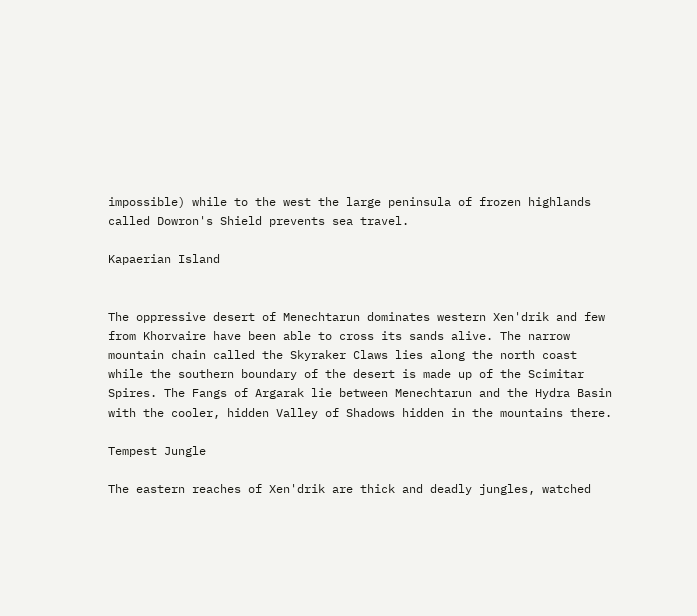impossible) while to the west the large peninsula of frozen highlands called Dowron's Shield prevents sea travel.

Kapaerian Island


The oppressive desert of Menechtarun dominates western Xen'drik and few from Khorvaire have been able to cross its sands alive. The narrow mountain chain called the Skyraker Claws lies along the north coast while the southern boundary of the desert is made up of the Scimitar Spires. The Fangs of Argarak lie between Menechtarun and the Hydra Basin with the cooler, hidden Valley of Shadows hidden in the mountains there.

Tempest Jungle

The eastern reaches of Xen'drik are thick and deadly jungles, watched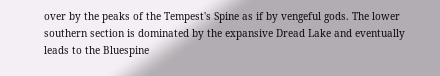over by the peaks of the Tempest's Spine as if by vengeful gods. The lower southern section is dominated by the expansive Dread Lake and eventually leads to the Bluespine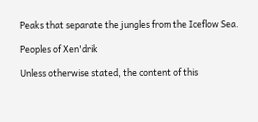Peaks that separate the jungles from the Iceflow Sea.

Peoples of Xen'drik

Unless otherwise stated, the content of this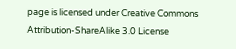page is licensed under Creative Commons Attribution-ShareAlike 3.0 License